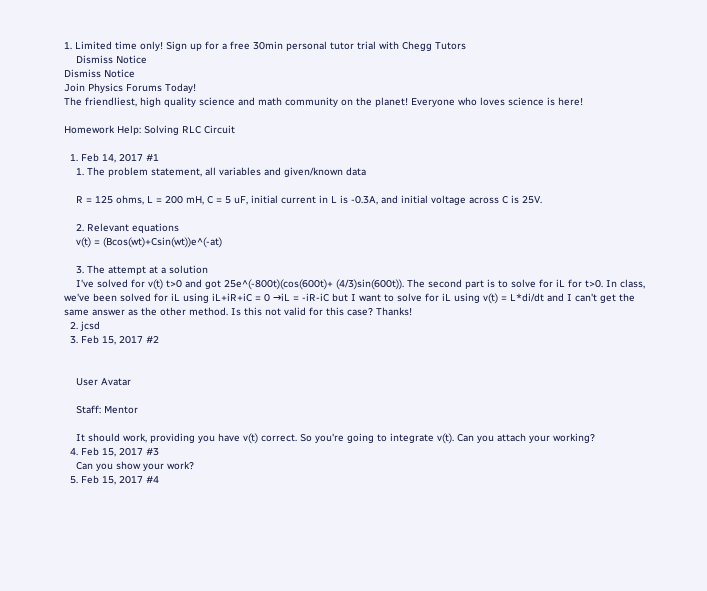1. Limited time only! Sign up for a free 30min personal tutor trial with Chegg Tutors
    Dismiss Notice
Dismiss Notice
Join Physics Forums Today!
The friendliest, high quality science and math community on the planet! Everyone who loves science is here!

Homework Help: Solving RLC Circuit

  1. Feb 14, 2017 #1
    1. The problem statement, all variables and given/known data

    R = 125 ohms, L = 200 mH, C = 5 uF, initial current in L is -0.3A, and initial voltage across C is 25V.

    2. Relevant equations
    v(t) = (Bcos(wt)+Csin(wt))e^(-at)

    3. The attempt at a solution
    I've solved for v(t) t>0 and got 25e^(-800t)(cos(600t)+ (4/3)sin(600t)). The second part is to solve for iL for t>0. In class, we've been solved for iL using iL+iR+iC = 0 →iL = -iR-iC but I want to solve for iL using v(t) = L*di/dt and I can't get the same answer as the other method. Is this not valid for this case? Thanks!
  2. jcsd
  3. Feb 15, 2017 #2


    User Avatar

    Staff: Mentor

    It should work, providing you have v(t) correct. So you're going to integrate v(t). Can you attach your working?
  4. Feb 15, 2017 #3
    Can you show your work?
  5. Feb 15, 2017 #4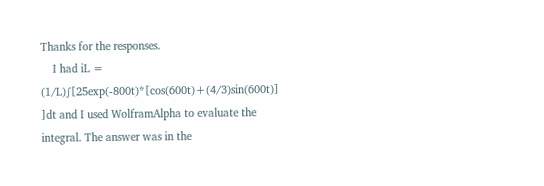Thanks for the responses.
    I had iL = (1/L)∫[25exp(-800t)*[cos(600t)+(4/3)sin(600t)] ]dt and I used WolframAlpha to evaluate the integral. The answer was in the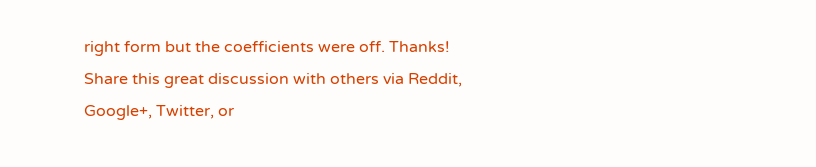right form but the coefficients were off. Thanks!
Share this great discussion with others via Reddit, Google+, Twitter, or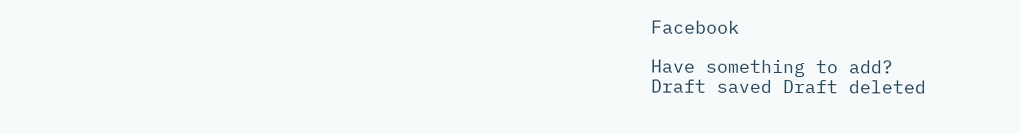Facebook

Have something to add?
Draft saved Draft deleted